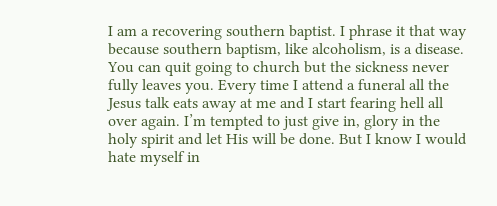I am a recovering southern baptist. I phrase it that way because southern baptism, like alcoholism, is a disease. You can quit going to church but the sickness never fully leaves you. Every time I attend a funeral all the Jesus talk eats away at me and I start fearing hell all over again. I’m tempted to just give in, glory in the holy spirit and let His will be done. But I know I would hate myself in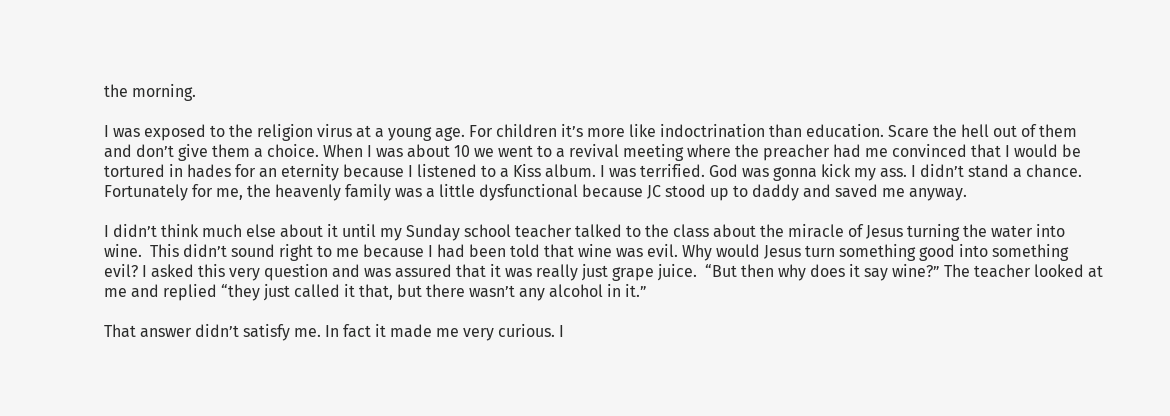the morning.

I was exposed to the religion virus at a young age. For children it’s more like indoctrination than education. Scare the hell out of them and don’t give them a choice. When I was about 10 we went to a revival meeting where the preacher had me convinced that I would be tortured in hades for an eternity because I listened to a Kiss album. I was terrified. God was gonna kick my ass. I didn’t stand a chance. Fortunately for me, the heavenly family was a little dysfunctional because JC stood up to daddy and saved me anyway.

I didn’t think much else about it until my Sunday school teacher talked to the class about the miracle of Jesus turning the water into wine.  This didn’t sound right to me because I had been told that wine was evil. Why would Jesus turn something good into something evil? I asked this very question and was assured that it was really just grape juice.  “But then why does it say wine?” The teacher looked at me and replied “they just called it that, but there wasn’t any alcohol in it.”

That answer didn’t satisfy me. In fact it made me very curious. I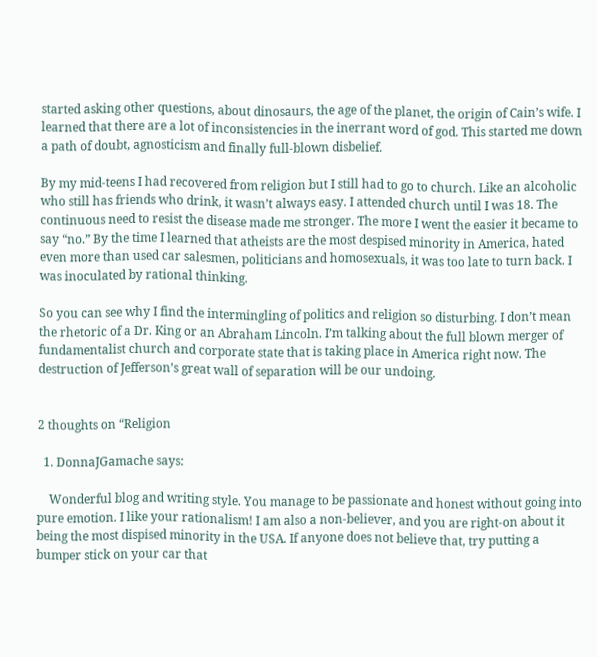started asking other questions, about dinosaurs, the age of the planet, the origin of Cain’s wife. I learned that there are a lot of inconsistencies in the inerrant word of god. This started me down a path of doubt, agnosticism and finally full-blown disbelief.

By my mid-teens I had recovered from religion but I still had to go to church. Like an alcoholic who still has friends who drink, it wasn’t always easy. I attended church until I was 18. The continuous need to resist the disease made me stronger. The more I went the easier it became to say “no.” By the time I learned that atheists are the most despised minority in America, hated even more than used car salesmen, politicians and homosexuals, it was too late to turn back. I was inoculated by rational thinking.

So you can see why I find the intermingling of politics and religion so disturbing. I don’t mean the rhetoric of a Dr. King or an Abraham Lincoln. I’m talking about the full blown merger of fundamentalist church and corporate state that is taking place in America right now. The destruction of Jefferson’s great wall of separation will be our undoing.


2 thoughts on “Religion

  1. DonnaJGamache says:

    Wonderful blog and writing style. You manage to be passionate and honest without going into pure emotion. I like your rationalism! I am also a non-believer, and you are right-on about it being the most dispised minority in the USA. If anyone does not believe that, try putting a bumper stick on your car that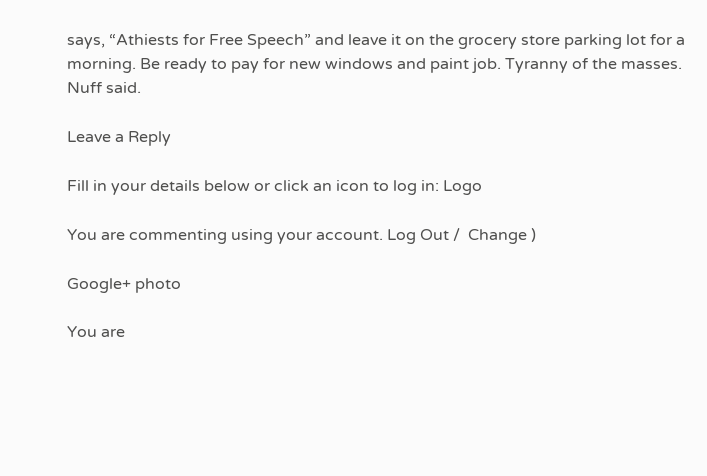says, “Athiests for Free Speech” and leave it on the grocery store parking lot for a morning. Be ready to pay for new windows and paint job. Tyranny of the masses. Nuff said.

Leave a Reply

Fill in your details below or click an icon to log in: Logo

You are commenting using your account. Log Out /  Change )

Google+ photo

You are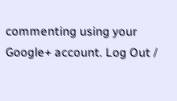commenting using your Google+ account. Log Out /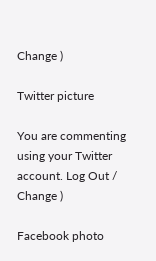Change )

Twitter picture

You are commenting using your Twitter account. Log Out /  Change )

Facebook photo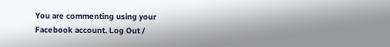You are commenting using your Facebook account. Log Out /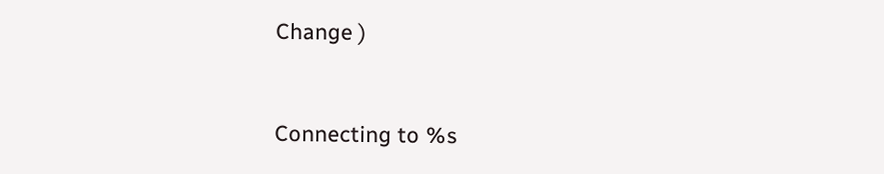Change )


Connecting to %s